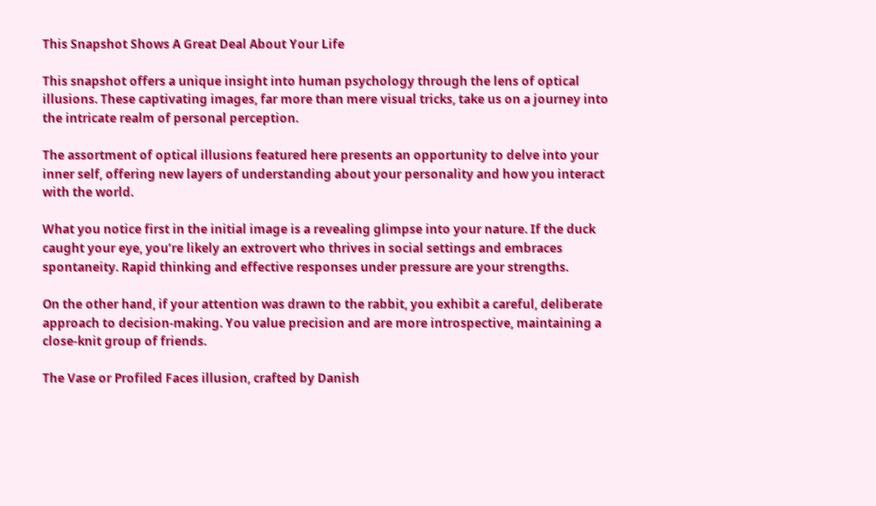This Snapshot Shows A Great Deal About Your Life

This snapshot offers a unique insight into human psychology through the lens of optical illusions. These captivating images, far more than mere visual tricks, take us on a journey into the intricate realm of personal perception.

The assortment of optical illusions featured here presents an opportunity to delve into your inner self, offering new layers of understanding about your personality and how you interact with the world.

What you notice first in the initial image is a revealing glimpse into your nature. If the duck caught your eye, you’re likely an extrovert who thrives in social settings and embraces spontaneity. Rapid thinking and effective responses under pressure are your strengths.

On the other hand, if your attention was drawn to the rabbit, you exhibit a careful, deliberate approach to decision-making. You value precision and are more introspective, maintaining a close-knit group of friends.

The Vase or Profiled Faces illusion, crafted by Danish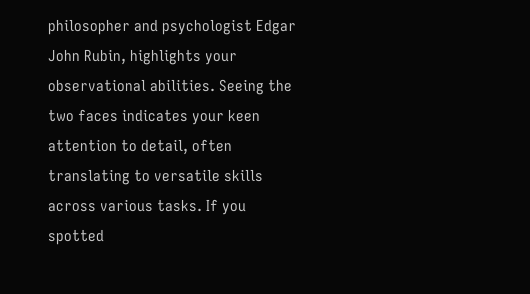philosopher and psychologist Edgar John Rubin, highlights your observational abilities. Seeing the two faces indicates your keen attention to detail, often translating to versatile skills across various tasks. If you spotted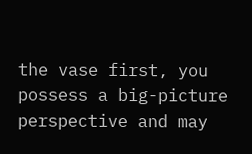the vase first, you possess a big-picture perspective and may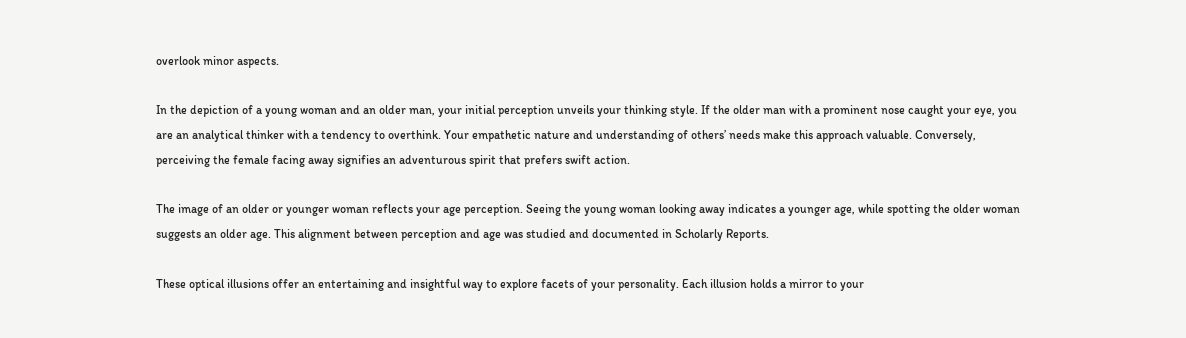overlook minor aspects.

In the depiction of a young woman and an older man, your initial perception unveils your thinking style. If the older man with a prominent nose caught your eye, you are an analytical thinker with a tendency to overthink. Your empathetic nature and understanding of others’ needs make this approach valuable. Conversely, perceiving the female facing away signifies an adventurous spirit that prefers swift action.

The image of an older or younger woman reflects your age perception. Seeing the young woman looking away indicates a younger age, while spotting the older woman suggests an older age. This alignment between perception and age was studied and documented in Scholarly Reports.

These optical illusions offer an entertaining and insightful way to explore facets of your personality. Each illusion holds a mirror to your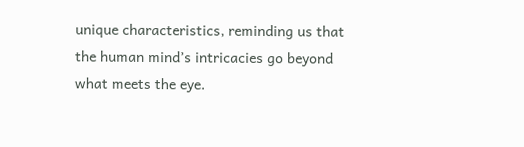unique characteristics, reminding us that the human mind’s intricacies go beyond what meets the eye.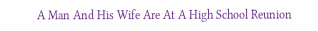A Man And His Wife Are At A High School Reunion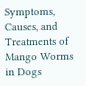Symptoms, Causes, and Treatments of Mango Worms in Dogs